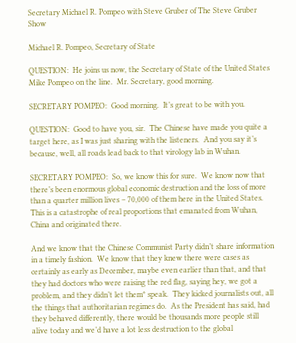Secretary Michael R. Pompeo with Steve Gruber of The Steve Gruber Show

Michael R. Pompeo, Secretary of State

QUESTION:  He joins us now, the Secretary of State of the United States Mike Pompeo on the line.  Mr. Secretary, good morning.

SECRETARY POMPEO:  Good morning.  It’s great to be with you.

QUESTION:  Good to have you, sir.  The Chinese have made you quite a target here, as I was just sharing with the listeners.  And you say it’s because, well, all roads lead back to that virology lab in Wuhan.

SECRETARY POMPEO:  So, we know this for sure.  We know now that there’s been enormous global economic destruction and the loss of more than a quarter million lives – 70,000 of them here in the United States.  This is a catastrophe of real proportions that emanated from Wuhan, China and originated there.

And we know that the Chinese Communist Party didn’t share information in a timely fashion.  We know that they knew there were cases as certainly as early as December, maybe even earlier than that, and that they had doctors who were raising the red flag, saying hey, we got a problem, and they didn’t let them* speak.  They kicked journalists out, all the things that authoritarian regimes do.  As the President has said, had they behaved differently, there would be thousands more people still alive today and we’d have a lot less destruction to the global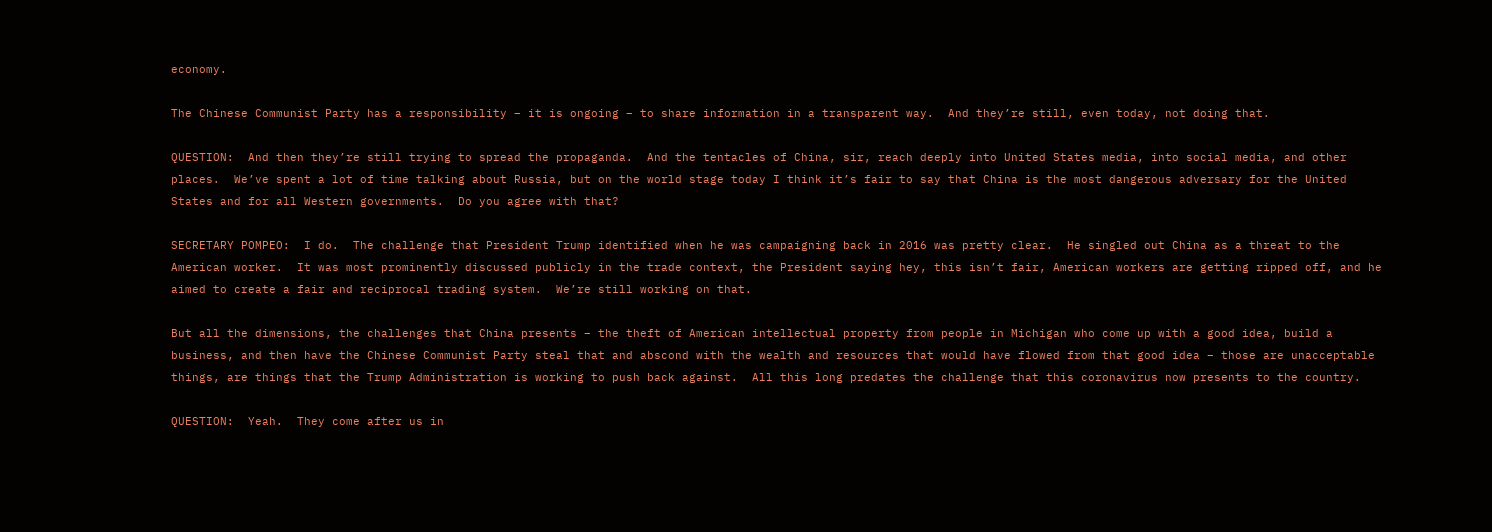economy.

The Chinese Communist Party has a responsibility – it is ongoing – to share information in a transparent way.  And they’re still, even today, not doing that.

QUESTION:  And then they’re still trying to spread the propaganda.  And the tentacles of China, sir, reach deeply into United States media, into social media, and other places.  We’ve spent a lot of time talking about Russia, but on the world stage today I think it’s fair to say that China is the most dangerous adversary for the United States and for all Western governments.  Do you agree with that?

SECRETARY POMPEO:  I do.  The challenge that President Trump identified when he was campaigning back in 2016 was pretty clear.  He singled out China as a threat to the American worker.  It was most prominently discussed publicly in the trade context, the President saying hey, this isn’t fair, American workers are getting ripped off, and he aimed to create a fair and reciprocal trading system.  We’re still working on that.

But all the dimensions, the challenges that China presents – the theft of American intellectual property from people in Michigan who come up with a good idea, build a business, and then have the Chinese Communist Party steal that and abscond with the wealth and resources that would have flowed from that good idea – those are unacceptable things, are things that the Trump Administration is working to push back against.  All this long predates the challenge that this coronavirus now presents to the country.

QUESTION:  Yeah.  They come after us in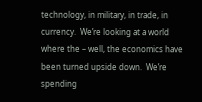technology, in military, in trade, in currency.  We’re looking at a world where the – well, the economics have been turned upside down.  We’re spending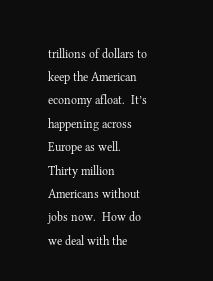trillions of dollars to keep the American economy afloat.  It’s happening across Europe as well.  Thirty million Americans without jobs now.  How do we deal with the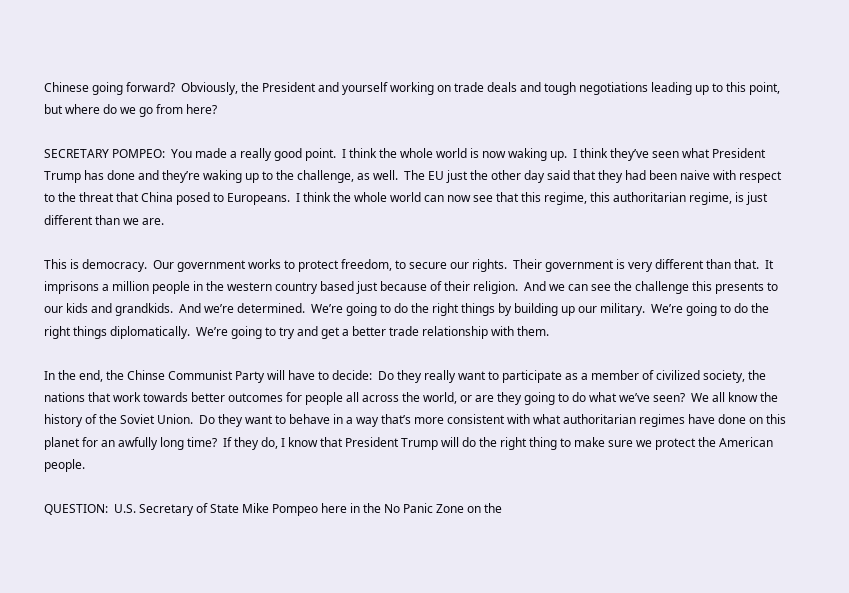Chinese going forward?  Obviously, the President and yourself working on trade deals and tough negotiations leading up to this point, but where do we go from here?

SECRETARY POMPEO:  You made a really good point.  I think the whole world is now waking up.  I think they’ve seen what President Trump has done and they’re waking up to the challenge, as well.  The EU just the other day said that they had been naive with respect to the threat that China posed to Europeans.  I think the whole world can now see that this regime, this authoritarian regime, is just different than we are.

This is democracy.  Our government works to protect freedom, to secure our rights.  Their government is very different than that.  It imprisons a million people in the western country based just because of their religion.  And we can see the challenge this presents to our kids and grandkids.  And we’re determined.  We’re going to do the right things by building up our military.  We’re going to do the right things diplomatically.  We’re going to try and get a better trade relationship with them.

In the end, the Chinse Communist Party will have to decide:  Do they really want to participate as a member of civilized society, the nations that work towards better outcomes for people all across the world, or are they going to do what we’ve seen?  We all know the history of the Soviet Union.  Do they want to behave in a way that’s more consistent with what authoritarian regimes have done on this planet for an awfully long time?  If they do, I know that President Trump will do the right thing to make sure we protect the American people.

QUESTION:  U.S. Secretary of State Mike Pompeo here in the No Panic Zone on the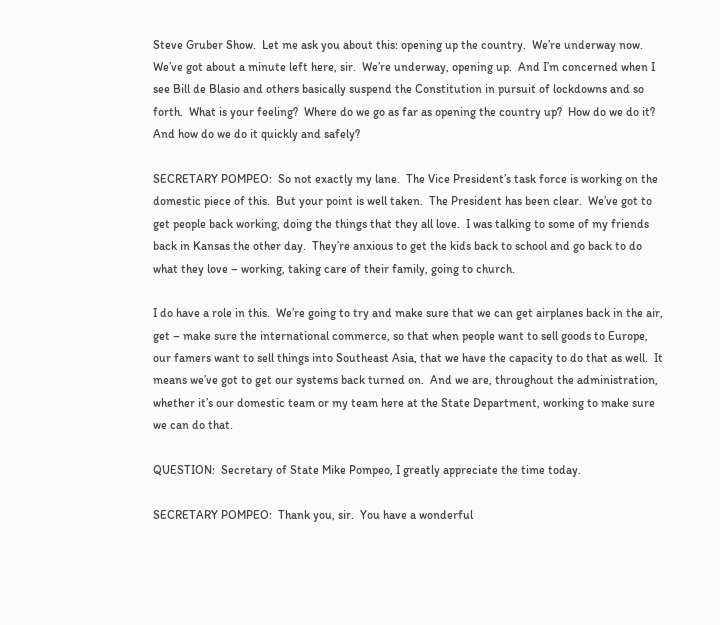Steve Gruber Show.  Let me ask you about this: opening up the country.  We’re underway now.  We’ve got about a minute left here, sir.  We’re underway, opening up.  And I’m concerned when I see Bill de Blasio and others basically suspend the Constitution in pursuit of lockdowns and so forth.  What is your feeling?  Where do we go as far as opening the country up?  How do we do it?  And how do we do it quickly and safely?

SECRETARY POMPEO:  So not exactly my lane.  The Vice President’s task force is working on the domestic piece of this.  But your point is well taken.  The President has been clear.  We’ve got to get people back working, doing the things that they all love.  I was talking to some of my friends back in Kansas the other day.  They’re anxious to get the kids back to school and go back to do what they love – working, taking care of their family, going to church.

I do have a role in this.  We’re going to try and make sure that we can get airplanes back in the air, get – make sure the international commerce, so that when people want to sell goods to Europe, our famers want to sell things into Southeast Asia, that we have the capacity to do that as well.  It means we’ve got to get our systems back turned on.  And we are, throughout the administration, whether it’s our domestic team or my team here at the State Department, working to make sure we can do that.

QUESTION:  Secretary of State Mike Pompeo, I greatly appreciate the time today.

SECRETARY POMPEO:  Thank you, sir.  You have a wonderful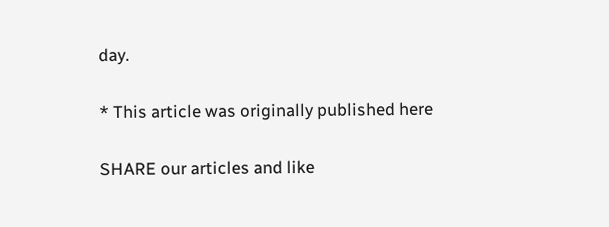day.


* This article was originally published here


SHARE our articles and like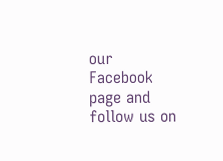our Facebook page and follow us on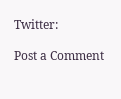Twitter:

Post a Comment